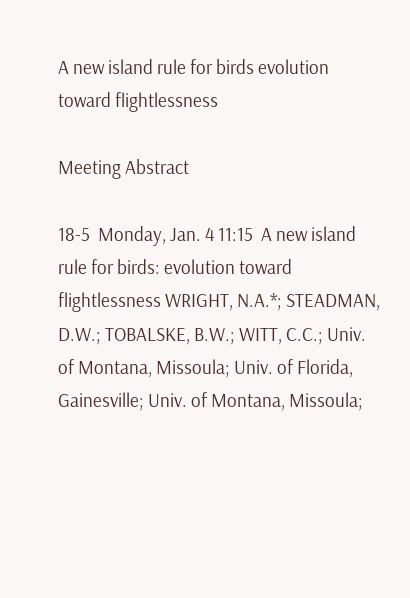A new island rule for birds evolution toward flightlessness

Meeting Abstract

18-5  Monday, Jan. 4 11:15  A new island rule for birds: evolution toward flightlessness WRIGHT, N.A.*; STEADMAN, D.W.; TOBALSKE, B.W.; WITT, C.C.; Univ. of Montana, Missoula; Univ. of Florida, Gainesville; Univ. of Montana, Missoula;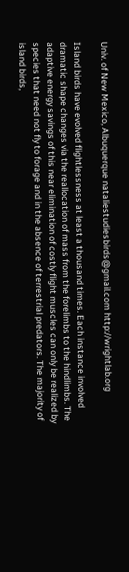Univ. of New Mexico, Albuquerque nataliestudiesbirds@gmail.com http://wrightlab.org

Island birds have evolved flightlessness at least a thousand times. Each instance involved dramatic shape changes via the reallocation of mass from the forelimbs to the hindlimbs. The adaptive energy savings of this near elimination of costly flight muscles can only be realized by species that need not fly to forage and in the absence of terrestrial predators. The majority of island birds,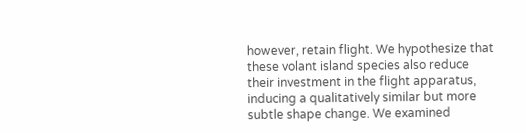however, retain flight. We hypothesize that these volant island species also reduce their investment in the flight apparatus, inducing a qualitatively similar but more subtle shape change. We examined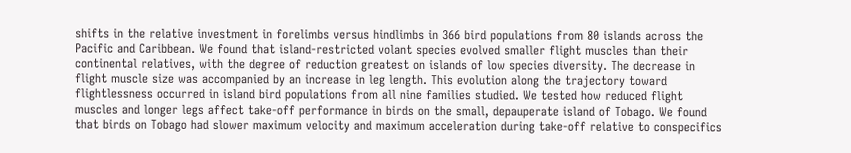shifts in the relative investment in forelimbs versus hindlimbs in 366 bird populations from 80 islands across the Pacific and Caribbean. We found that island-restricted volant species evolved smaller flight muscles than their continental relatives, with the degree of reduction greatest on islands of low species diversity. The decrease in flight muscle size was accompanied by an increase in leg length. This evolution along the trajectory toward flightlessness occurred in island bird populations from all nine families studied. We tested how reduced flight muscles and longer legs affect take-off performance in birds on the small, depauperate island of Tobago. We found that birds on Tobago had slower maximum velocity and maximum acceleration during take-off relative to conspecifics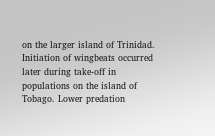on the larger island of Trinidad. Initiation of wingbeats occurred later during take-off in populations on the island of Tobago. Lower predation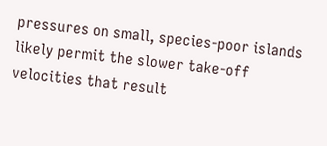pressures on small, species-poor islands likely permit the slower take-off velocities that result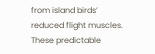from island birds’ reduced flight muscles. These predictable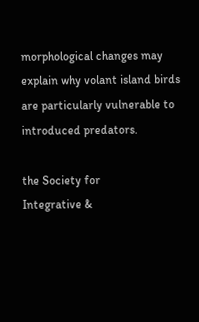morphological changes may explain why volant island birds are particularly vulnerable to introduced predators.

the Society for
Integrative &